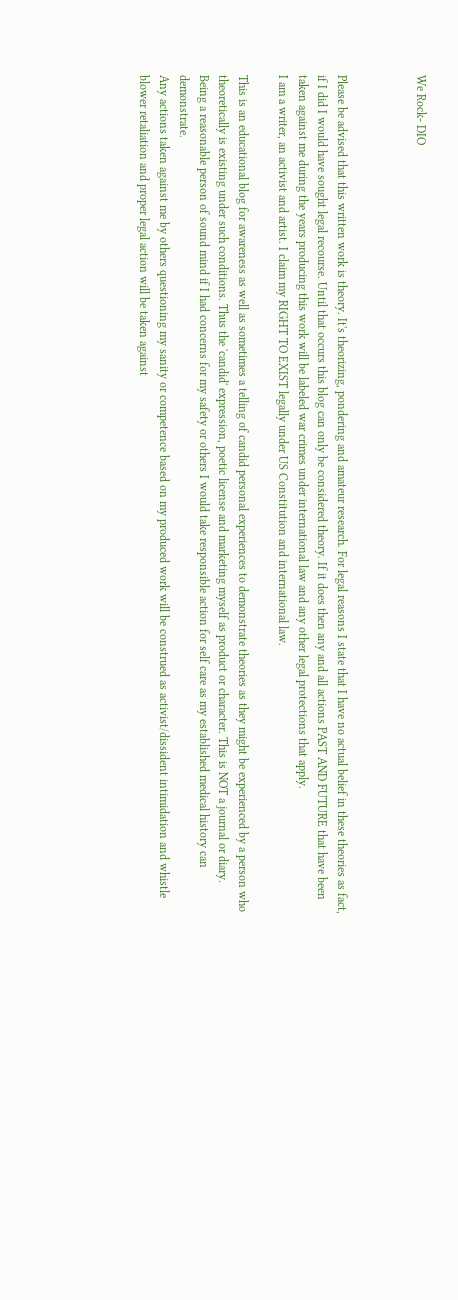We Rock- DIO



Please be advised that this written work is theory. It's theorizing, pondering and amateur research. For legal reasons I state that I have no actual belief in these theories as fact, if I did I would have sought legal recourse. Until that occurs this blog can only be considered theory. If it does then any and all actions PAST AND FUTURE that have been taken against me during the years producing this work will be labeled war crimes under international law and any other legal protections that apply.
I am a writer, an activist and artist. I claim my RIGHT TO EXIST legally under US Constitution and international law.

This is an educational blog for awareness as well as sometimes a telling of candid personal experiences to demonstrate theories as they might be experienced by a person who theoretically is existing under such conditions. Thus the 'candid' expression, poetic license and marketing myself as product or character. This is NOT a journal or diary.
Being a reasonable person of sound mind if I had concerns for my safety or others I would take responsible action for self care as my established medical history can demonstrate.
Any actions taken against me by others questioning my sanity or competence based on my produced work will be construed as activist/dissident intimidation and whistle blower retaliation and proper legal action will be taken against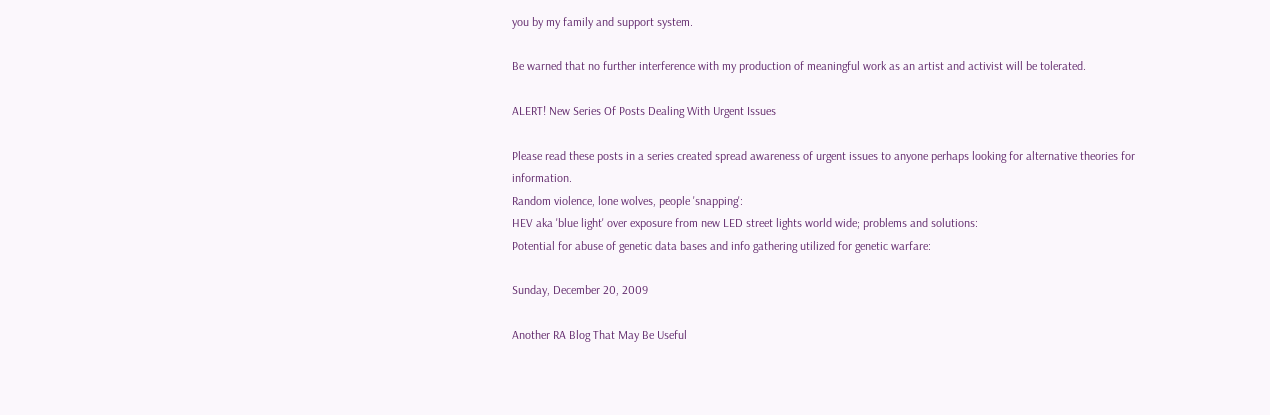you by my family and support system.

Be warned that no further interference with my production of meaningful work as an artist and activist will be tolerated.

ALERT! New Series Of Posts Dealing With Urgent Issues

Please read these posts in a series created spread awareness of urgent issues to anyone perhaps looking for alternative theories for information.
Random violence, lone wolves, people 'snapping':
HEV aka 'blue light' over exposure from new LED street lights world wide; problems and solutions:
Potential for abuse of genetic data bases and info gathering utilized for genetic warfare:

Sunday, December 20, 2009

Another RA Blog That May Be Useful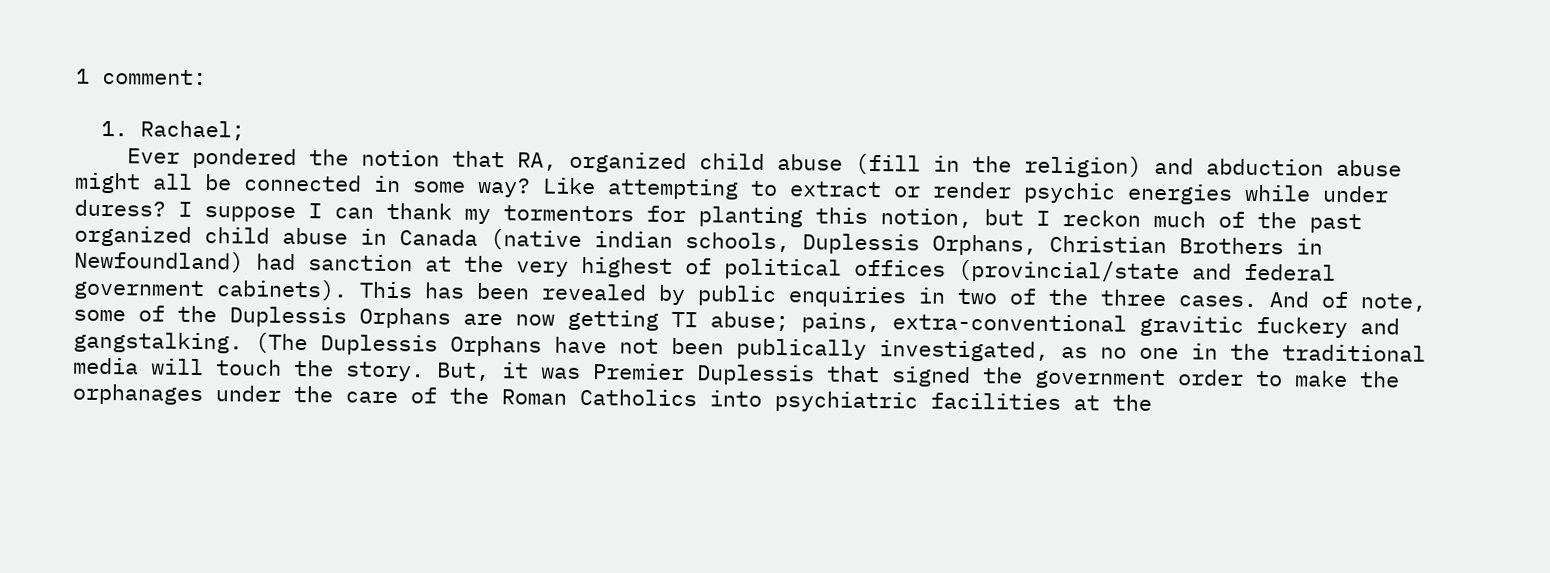1 comment:

  1. Rachael;
    Ever pondered the notion that RA, organized child abuse (fill in the religion) and abduction abuse might all be connected in some way? Like attempting to extract or render psychic energies while under duress? I suppose I can thank my tormentors for planting this notion, but I reckon much of the past organized child abuse in Canada (native indian schools, Duplessis Orphans, Christian Brothers in Newfoundland) had sanction at the very highest of political offices (provincial/state and federal government cabinets). This has been revealed by public enquiries in two of the three cases. And of note, some of the Duplessis Orphans are now getting TI abuse; pains, extra-conventional gravitic fuckery and gangstalking. (The Duplessis Orphans have not been publically investigated, as no one in the traditional media will touch the story. But, it was Premier Duplessis that signed the government order to make the orphanages under the care of the Roman Catholics into psychiatric facilities at the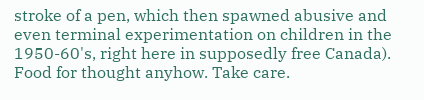stroke of a pen, which then spawned abusive and even terminal experimentation on children in the 1950-60's, right here in supposedly free Canada). Food for thought anyhow. Take care.